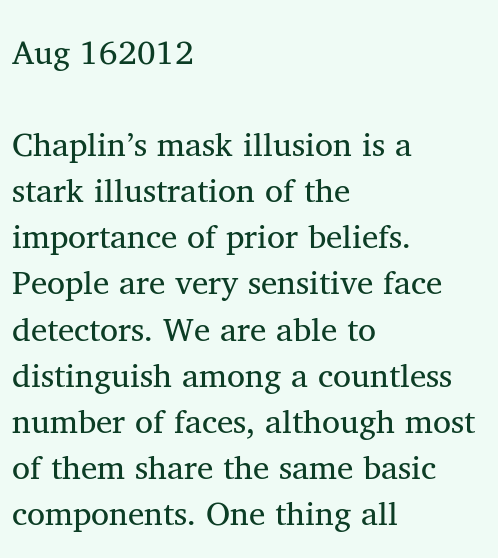Aug 162012

Chaplin’s mask illusion is a stark illustration of the importance of prior beliefs. People are very sensitive face detectors. We are able to distinguish among a countless number of faces, although most of them share the same basic components. One thing all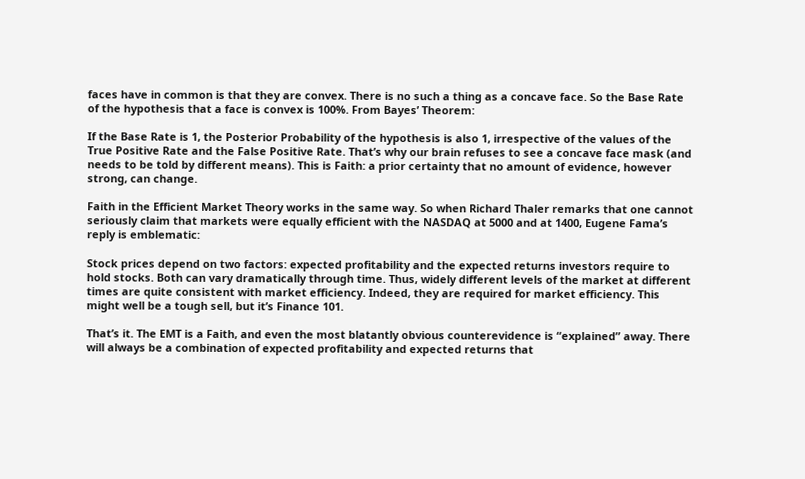faces have in common is that they are convex. There is no such a thing as a concave face. So the Base Rate of the hypothesis that a face is convex is 100%. From Bayes’ Theorem:

If the Base Rate is 1, the Posterior Probability of the hypothesis is also 1, irrespective of the values of the True Positive Rate and the False Positive Rate. That’s why our brain refuses to see a concave face mask (and needs to be told by different means). This is Faith: a prior certainty that no amount of evidence, however strong, can change.

Faith in the Efficient Market Theory works in the same way. So when Richard Thaler remarks that one cannot seriously claim that markets were equally efficient with the NASDAQ at 5000 and at 1400, Eugene Fama’s reply is emblematic:

Stock prices depend on two factors: expected profitability and the expected returns investors require to hold stocks. Both can vary dramatically through time. Thus, widely different levels of the market at different times are quite consistent with market efficiency. Indeed, they are required for market efficiency. This might well be a tough sell, but it’s Finance 101.

That’s it. The EMT is a Faith, and even the most blatantly obvious counterevidence is “explained” away. There will always be a combination of expected profitability and expected returns that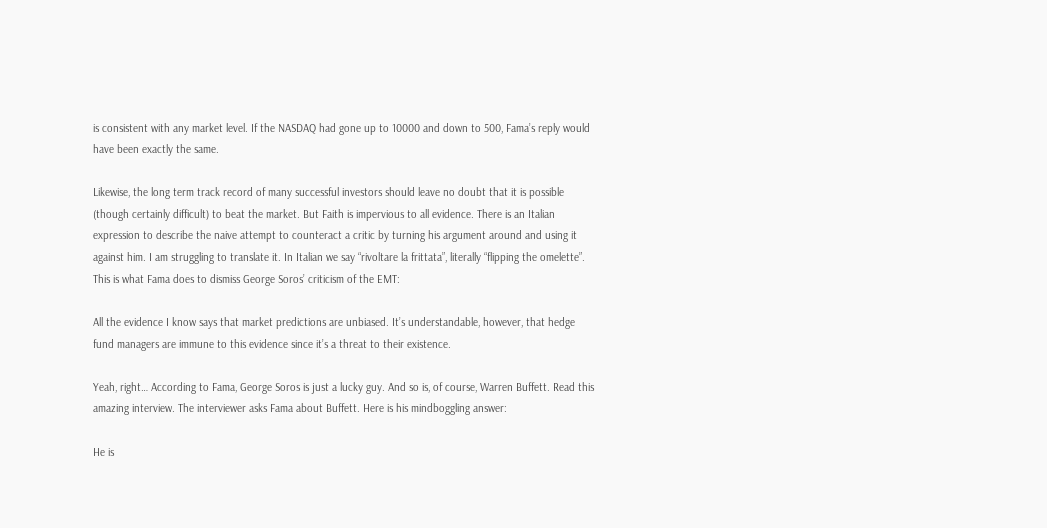is consistent with any market level. If the NASDAQ had gone up to 10000 and down to 500, Fama’s reply would have been exactly the same.

Likewise, the long term track record of many successful investors should leave no doubt that it is possible (though certainly difficult) to beat the market. But Faith is impervious to all evidence. There is an Italian expression to describe the naive attempt to counteract a critic by turning his argument around and using it against him. I am struggling to translate it. In Italian we say “rivoltare la frittata”, literally “flipping the omelette”. This is what Fama does to dismiss George Soros’ criticism of the EMT:

All the evidence I know says that market predictions are unbiased. It’s understandable, however, that hedge fund managers are immune to this evidence since it’s a threat to their existence.

Yeah, right… According to Fama, George Soros is just a lucky guy. And so is, of course, Warren Buffett. Read this amazing interview. The interviewer asks Fama about Buffett. Here is his mindboggling answer:

He is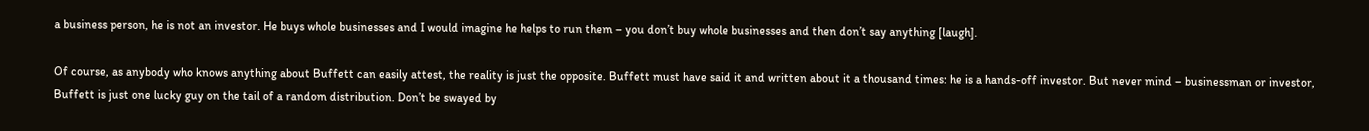a business person, he is not an investor. He buys whole businesses and I would imagine he helps to run them – you don’t buy whole businesses and then don’t say anything [laugh].

Of course, as anybody who knows anything about Buffett can easily attest, the reality is just the opposite. Buffett must have said it and written about it a thousand times: he is a hands-off investor. But never mind – businessman or investor, Buffett is just one lucky guy on the tail of a random distribution. Don’t be swayed by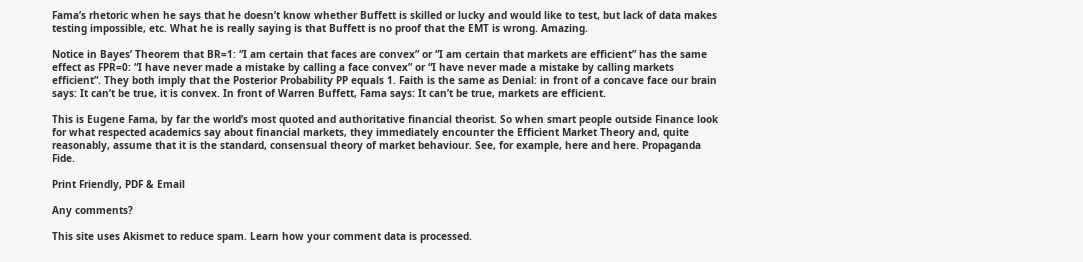Fama’s rhetoric when he says that he doesn’t know whether Buffett is skilled or lucky and would like to test, but lack of data makes testing impossible, etc. What he is really saying is that Buffett is no proof that the EMT is wrong. Amazing.

Notice in Bayes’ Theorem that BR=1: “I am certain that faces are convex” or “I am certain that markets are efficient” has the same effect as FPR=0: “I have never made a mistake by calling a face convex” or “I have never made a mistake by calling markets efficient”. They both imply that the Posterior Probability PP equals 1. Faith is the same as Denial: in front of a concave face our brain says: It can’t be true, it is convex. In front of Warren Buffett, Fama says: It can’t be true, markets are efficient.

This is Eugene Fama, by far the world’s most quoted and authoritative financial theorist. So when smart people outside Finance look for what respected academics say about financial markets, they immediately encounter the Efficient Market Theory and, quite reasonably, assume that it is the standard, consensual theory of market behaviour. See, for example, here and here. Propaganda Fide.

Print Friendly, PDF & Email

Any comments?

This site uses Akismet to reduce spam. Learn how your comment data is processed.